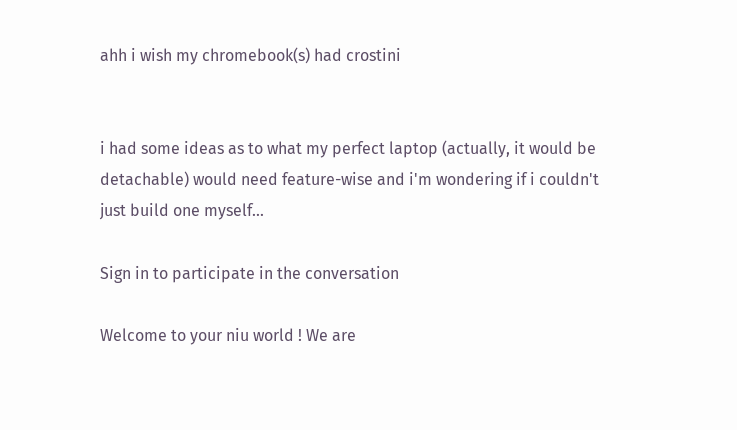ahh i wish my chromebook(s) had crostini


i had some ideas as to what my perfect laptop (actually, it would be detachable) would need feature-wise and i'm wondering if i couldn't just build one myself...

Sign in to participate in the conversation

Welcome to your niu world ! We are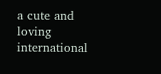a cute and loving international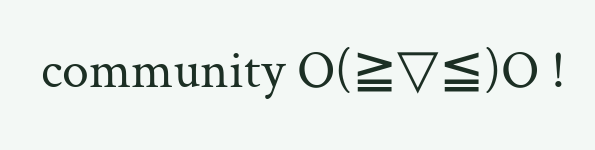community O(≧▽≦)O !